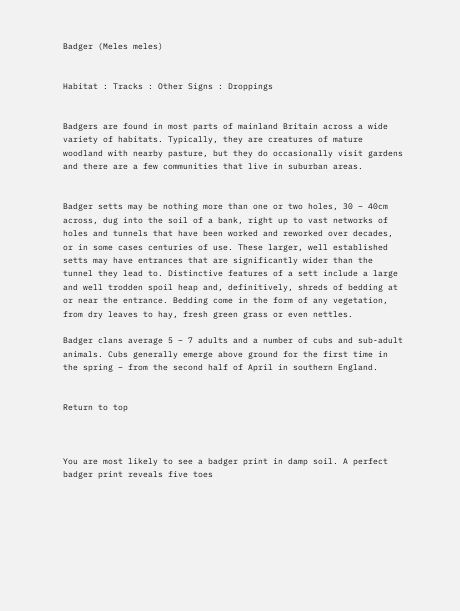Badger (Meles meles)


Habitat : Tracks : Other Signs : Droppings


Badgers are found in most parts of mainland Britain across a wide variety of habitats. Typically, they are creatures of mature woodland with nearby pasture, but they do occasionally visit gardens and there are a few communities that live in suburban areas.


Badger setts may be nothing more than one or two holes, 30 – 40cm across, dug into the soil of a bank, right up to vast networks of holes and tunnels that have been worked and reworked over decades, or in some cases centuries of use. These larger, well established setts may have entrances that are significantly wider than the tunnel they lead to. Distinctive features of a sett include a large and well trodden spoil heap and, definitively, shreds of bedding at or near the entrance. Bedding come in the form of any vegetation, from dry leaves to hay, fresh green grass or even nettles.

Badger clans average 5 – 7 adults and a number of cubs and sub-adult animals. Cubs generally emerge above ground for the first time in the spring – from the second half of April in southern England.


Return to top



You are most likely to see a badger print in damp soil. A perfect badger print reveals five toes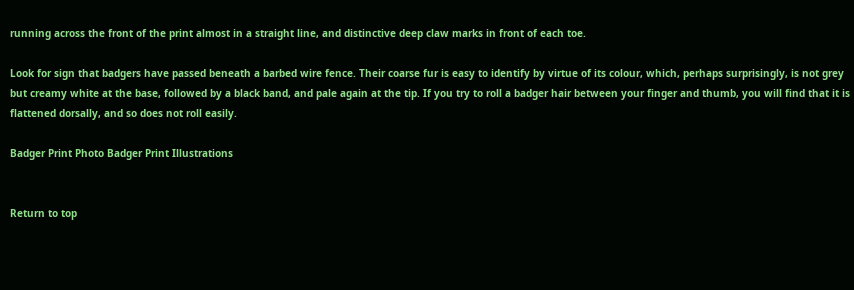running across the front of the print almost in a straight line, and distinctive deep claw marks in front of each toe.

Look for sign that badgers have passed beneath a barbed wire fence. Their coarse fur is easy to identify by virtue of its colour, which, perhaps surprisingly, is not grey but creamy white at the base, followed by a black band, and pale again at the tip. If you try to roll a badger hair between your finger and thumb, you will find that it is flattened dorsally, and so does not roll easily.

Badger Print Photo Badger Print Illustrations


Return to top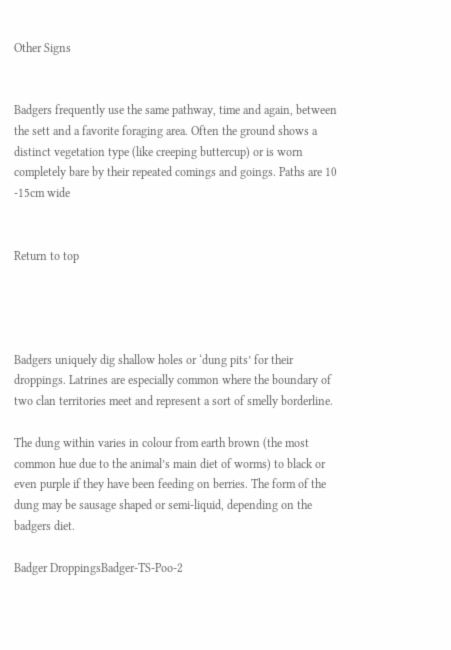Other Signs


Badgers frequently use the same pathway, time and again, between the sett and a favorite foraging area. Often the ground shows a distinct vegetation type (like creeping buttercup) or is worn completely bare by their repeated comings and goings. Paths are 10 -15cm wide


Return to top




Badgers uniquely dig shallow holes or ‘dung pits’ for their droppings. Latrines are especially common where the boundary of two clan territories meet and represent a sort of smelly borderline.

The dung within varies in colour from earth brown (the most common hue due to the animal’s main diet of worms) to black or even purple if they have been feeding on berries. The form of the dung may be sausage shaped or semi-liquid, depending on the badgers diet.

Badger DroppingsBadger-TS-Poo-2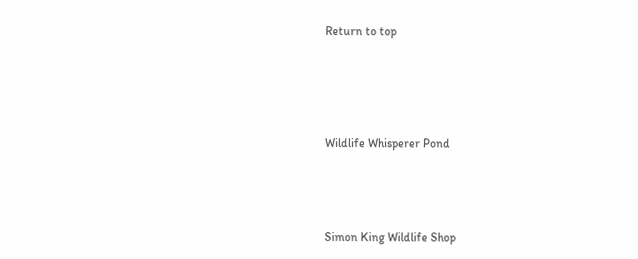Return to top





Wildlife Whisperer Pond




Simon King Wildlife Shop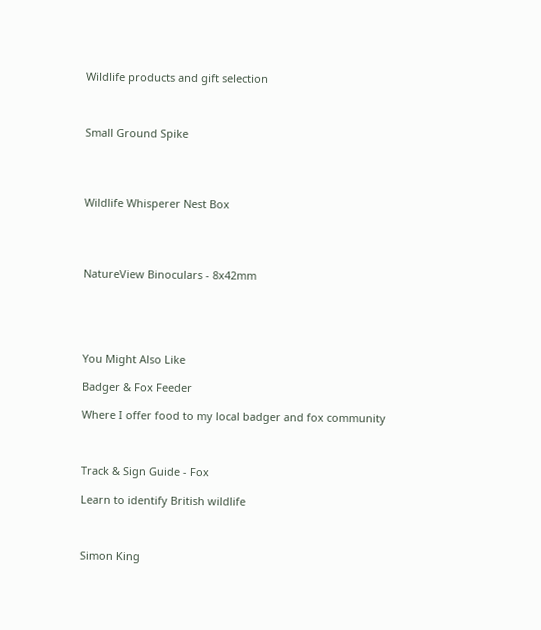Wildlife products and gift selection



Small Ground Spike




Wildlife Whisperer Nest Box




NatureView Binoculars - 8x42mm





You Might Also Like

Badger & Fox Feeder

Where I offer food to my local badger and fox community



Track & Sign Guide - Fox

Learn to identify British wildlife



Simon King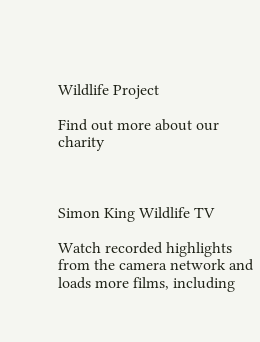Wildlife Project

Find out more about our charity



Simon King Wildlife TV

Watch recorded highlights from the camera network and loads more films, including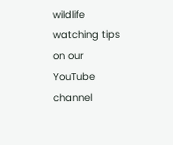wildlife watching tips on our YouTube channel